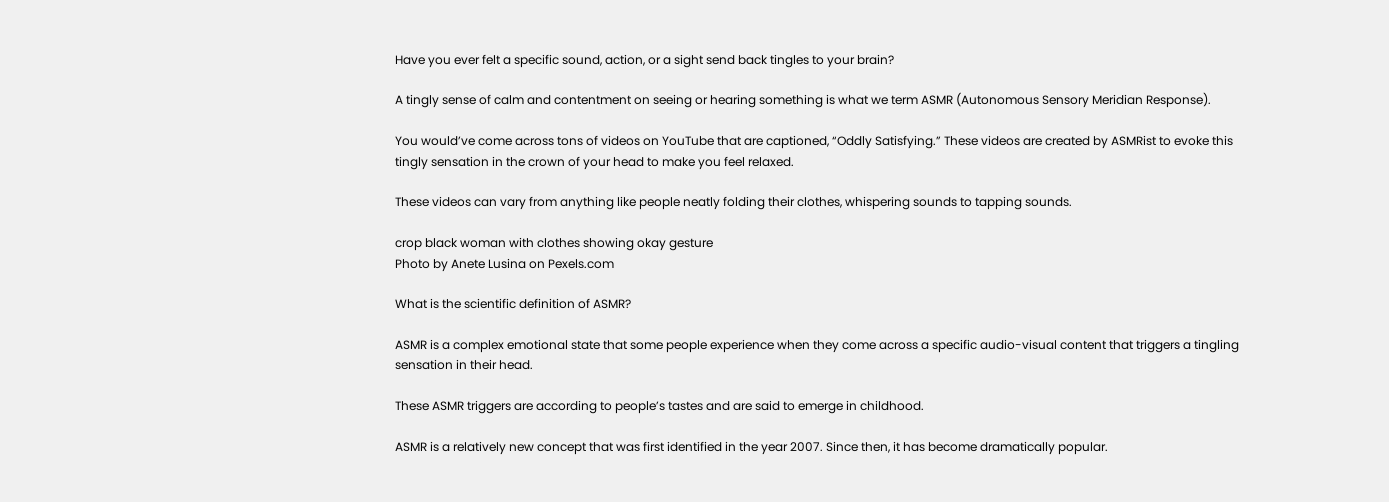Have you ever felt a specific sound, action, or a sight send back tingles to your brain?

A tingly sense of calm and contentment on seeing or hearing something is what we term ASMR (Autonomous Sensory Meridian Response).

You would’ve come across tons of videos on YouTube that are captioned, “Oddly Satisfying.” These videos are created by ASMRist to evoke this tingly sensation in the crown of your head to make you feel relaxed.

These videos can vary from anything like people neatly folding their clothes, whispering sounds to tapping sounds.

crop black woman with clothes showing okay gesture
Photo by Anete Lusina on Pexels.com

What is the scientific definition of ASMR?

ASMR is a complex emotional state that some people experience when they come across a specific audio-visual content that triggers a tingling sensation in their head.

These ASMR triggers are according to people’s tastes and are said to emerge in childhood.

ASMR is a relatively new concept that was first identified in the year 2007. Since then, it has become dramatically popular.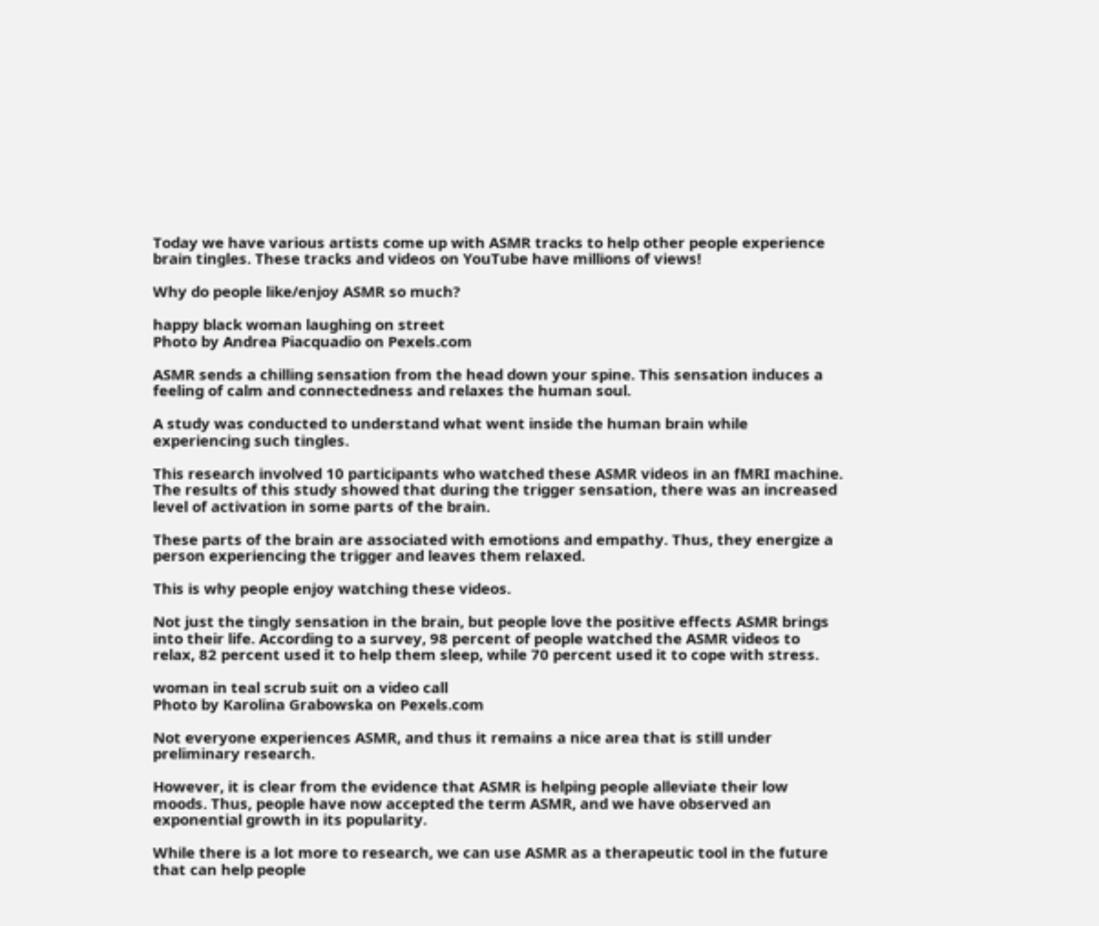Today we have various artists come up with ASMR tracks to help other people experience brain tingles. These tracks and videos on YouTube have millions of views!

Why do people like/enjoy ASMR so much?

happy black woman laughing on street
Photo by Andrea Piacquadio on Pexels.com

ASMR sends a chilling sensation from the head down your spine. This sensation induces a feeling of calm and connectedness and relaxes the human soul.

A study was conducted to understand what went inside the human brain while experiencing such tingles.

This research involved 10 participants who watched these ASMR videos in an fMRI machine. The results of this study showed that during the trigger sensation, there was an increased level of activation in some parts of the brain.

These parts of the brain are associated with emotions and empathy. Thus, they energize a person experiencing the trigger and leaves them relaxed.

This is why people enjoy watching these videos.

Not just the tingly sensation in the brain, but people love the positive effects ASMR brings into their life. According to a survey, 98 percent of people watched the ASMR videos to relax, 82 percent used it to help them sleep, while 70 percent used it to cope with stress.

woman in teal scrub suit on a video call
Photo by Karolina Grabowska on Pexels.com

Not everyone experiences ASMR, and thus it remains a nice area that is still under preliminary research.

However, it is clear from the evidence that ASMR is helping people alleviate their low moods. Thus, people have now accepted the term ASMR, and we have observed an exponential growth in its popularity.

While there is a lot more to research, we can use ASMR as a therapeutic tool in the future that can help people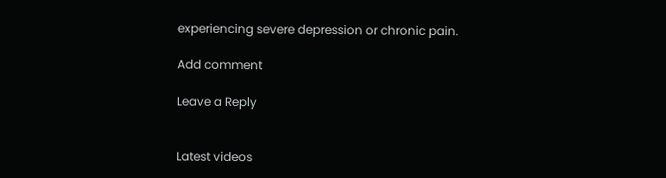experiencing severe depression or chronic pain.

Add comment

Leave a Reply


Latest videos